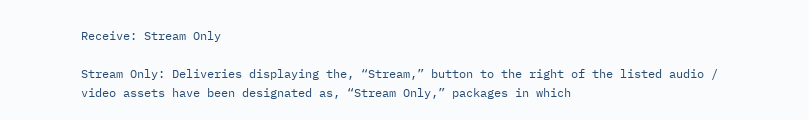Receive: Stream Only

Stream Only: Deliveries displaying the, “Stream,” button to the right of the listed audio / video assets have been designated as, “Stream Only,” packages in which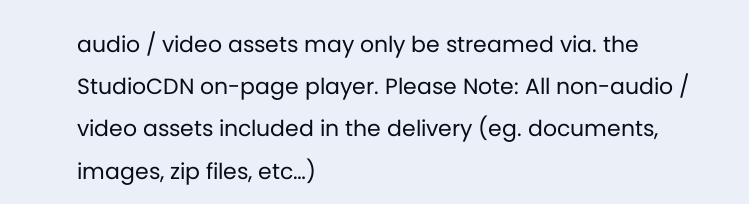audio / video assets may only be streamed via. the StudioCDN on-page player. Please Note: All non-audio / video assets included in the delivery (eg. documents, images, zip files, etc…)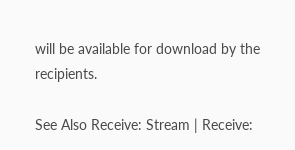will be available for download by the recipients.

See Also Receive: Stream | Receive: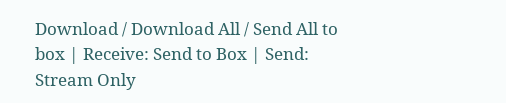Download / Download All / Send All to box | Receive: Send to Box | Send: Stream Only